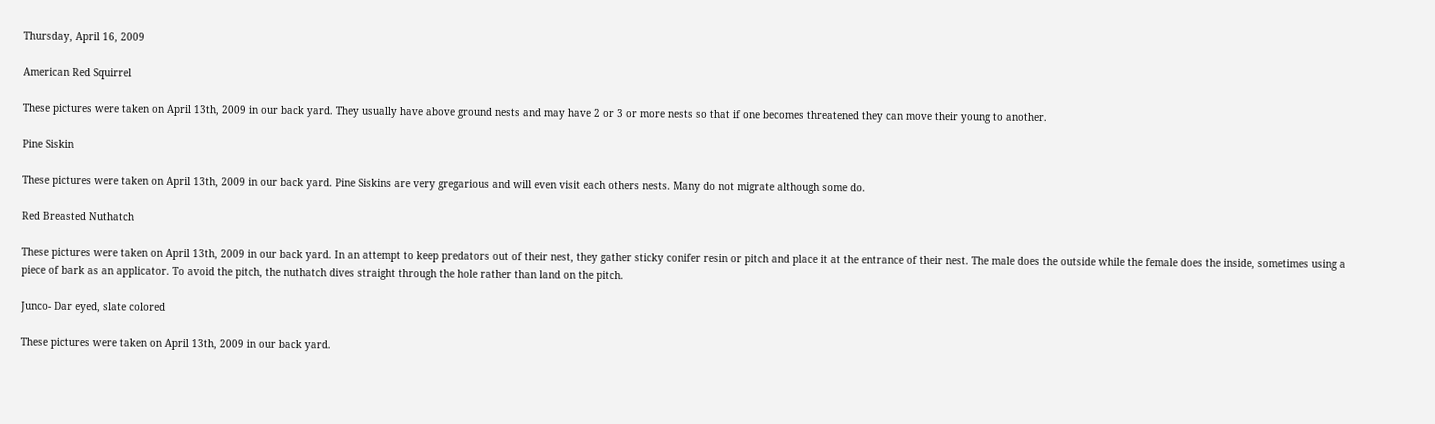Thursday, April 16, 2009

American Red Squirrel

These pictures were taken on April 13th, 2009 in our back yard. They usually have above ground nests and may have 2 or 3 or more nests so that if one becomes threatened they can move their young to another.

Pine Siskin

These pictures were taken on April 13th, 2009 in our back yard. Pine Siskins are very gregarious and will even visit each others nests. Many do not migrate although some do.

Red Breasted Nuthatch

These pictures were taken on April 13th, 2009 in our back yard. In an attempt to keep predators out of their nest, they gather sticky conifer resin or pitch and place it at the entrance of their nest. The male does the outside while the female does the inside, sometimes using a piece of bark as an applicator. To avoid the pitch, the nuthatch dives straight through the hole rather than land on the pitch.

Junco- Dar eyed, slate colored

These pictures were taken on April 13th, 2009 in our back yard.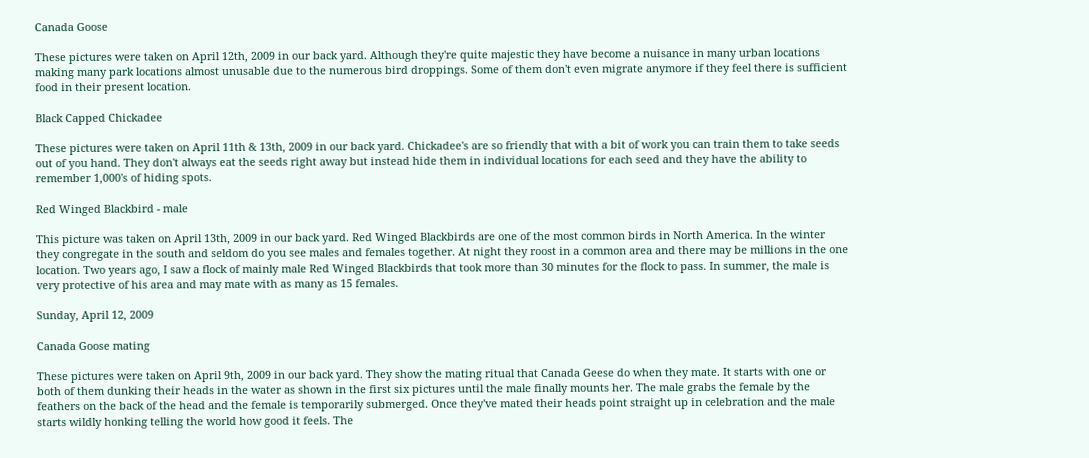Canada Goose

These pictures were taken on April 12th, 2009 in our back yard. Although they're quite majestic they have become a nuisance in many urban locations making many park locations almost unusable due to the numerous bird droppings. Some of them don't even migrate anymore if they feel there is sufficient food in their present location.

Black Capped Chickadee

These pictures were taken on April 11th & 13th, 2009 in our back yard. Chickadee's are so friendly that with a bit of work you can train them to take seeds out of you hand. They don't always eat the seeds right away but instead hide them in individual locations for each seed and they have the ability to remember 1,000's of hiding spots.

Red Winged Blackbird - male

This picture was taken on April 13th, 2009 in our back yard. Red Winged Blackbirds are one of the most common birds in North America. In the winter they congregate in the south and seldom do you see males and females together. At night they roost in a common area and there may be millions in the one location. Two years ago, I saw a flock of mainly male Red Winged Blackbirds that took more than 30 minutes for the flock to pass. In summer, the male is very protective of his area and may mate with as many as 15 females.

Sunday, April 12, 2009

Canada Goose mating

These pictures were taken on April 9th, 2009 in our back yard. They show the mating ritual that Canada Geese do when they mate. It starts with one or both of them dunking their heads in the water as shown in the first six pictures until the male finally mounts her. The male grabs the female by the feathers on the back of the head and the female is temporarily submerged. Once they've mated their heads point straight up in celebration and the male starts wildly honking telling the world how good it feels. The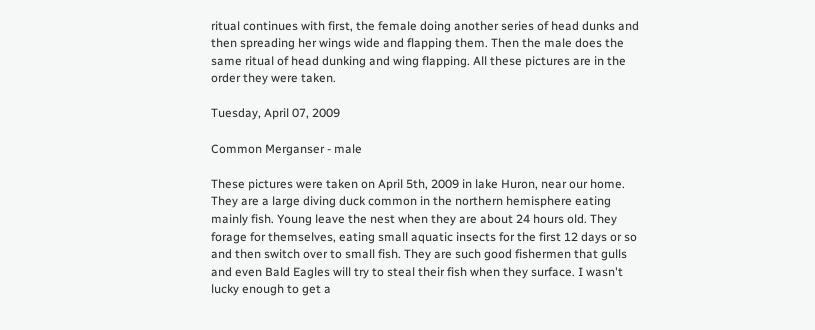ritual continues with first, the female doing another series of head dunks and then spreading her wings wide and flapping them. Then the male does the same ritual of head dunking and wing flapping. All these pictures are in the order they were taken.

Tuesday, April 07, 2009

Common Merganser - male

These pictures were taken on April 5th, 2009 in lake Huron, near our home. They are a large diving duck common in the northern hemisphere eating mainly fish. Young leave the nest when they are about 24 hours old. They forage for themselves, eating small aquatic insects for the first 12 days or so and then switch over to small fish. They are such good fishermen that gulls and even Bald Eagles will try to steal their fish when they surface. I wasn't lucky enough to get a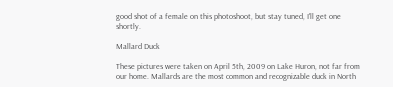good shot of a female on this photoshoot, but stay tuned, I'll get one shortly.

Mallard Duck

These pictures were taken on April 5th, 2009 on Lake Huron, not far from our home. Mallards are the most common and recognizable duck in North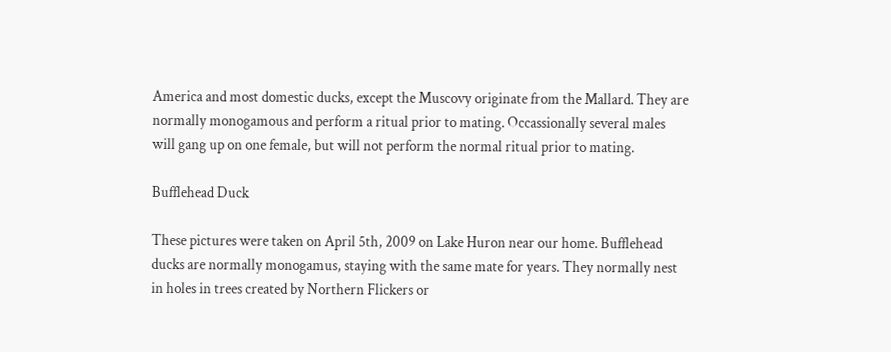America and most domestic ducks, except the Muscovy originate from the Mallard. They are normally monogamous and perform a ritual prior to mating. Occassionally several males will gang up on one female, but will not perform the normal ritual prior to mating.

Bufflehead Duck

These pictures were taken on April 5th, 2009 on Lake Huron near our home. Bufflehead ducks are normally monogamus, staying with the same mate for years. They normally nest in holes in trees created by Northern Flickers or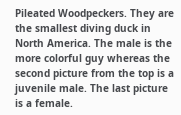Pileated Woodpeckers. They are the smallest diving duck in North America. The male is the more colorful guy whereas the second picture from the top is a juvenile male. The last picture is a female.